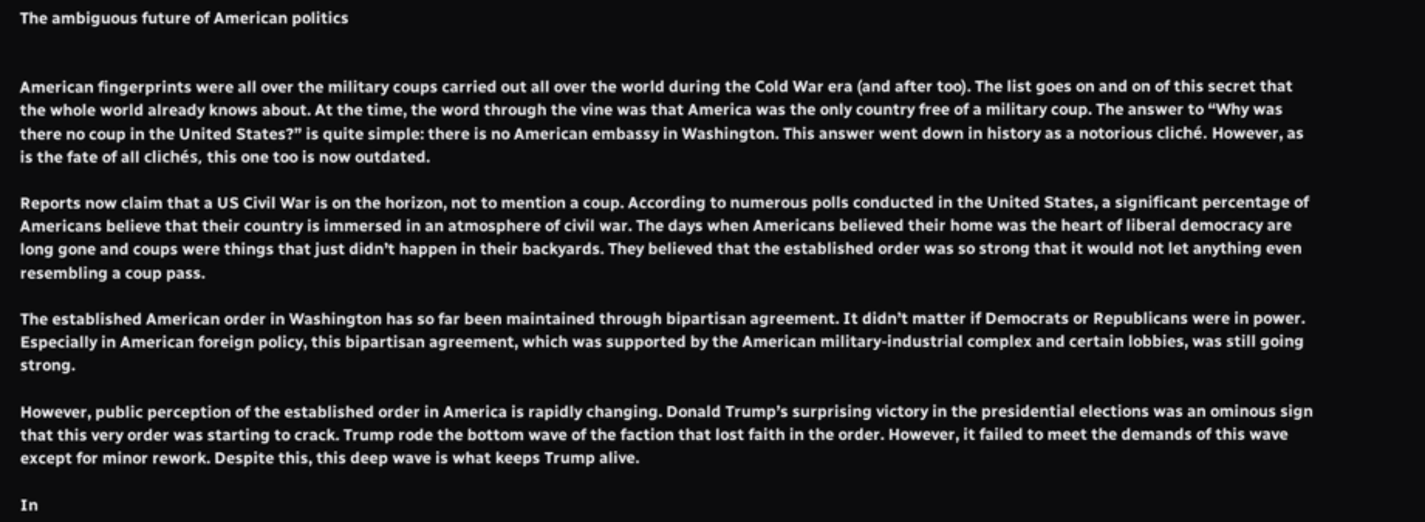The ambiguous future of American politics


American fingerprints were all over the military coups carried out all over the world during the Cold War era (and after too). The list goes on and on of this secret that the whole world already knows about. At the time, the word through the vine was that America was the only country free of a military coup. The answer to “Why was there no coup in the United States?” is quite simple: there is no American embassy in Washington. This answer went down in history as a notorious cliché. However, as is the fate of all clichés, this one too is now outdated.

Reports now claim that a US Civil War is on the horizon, not to mention a coup. According to numerous polls conducted in the United States, a significant percentage of Americans believe that their country is immersed in an atmosphere of civil war. The days when Americans believed their home was the heart of liberal democracy are long gone and coups were things that just didn’t happen in their backyards. They believed that the established order was so strong that it would not let anything even resembling a coup pass.

The established American order in Washington has so far been maintained through bipartisan agreement. It didn’t matter if Democrats or Republicans were in power. Especially in American foreign policy, this bipartisan agreement, which was supported by the American military-industrial complex and certain lobbies, was still going strong.

However, public perception of the established order in America is rapidly changing. Donald Trump’s surprising victory in the presidential elections was an ominous sign that this very order was starting to crack. Trump rode the bottom wave of the faction that lost faith in the order. However, it failed to meet the demands of this wave except for minor rework. Despite this, this deep wave is what keeps Trump alive.

In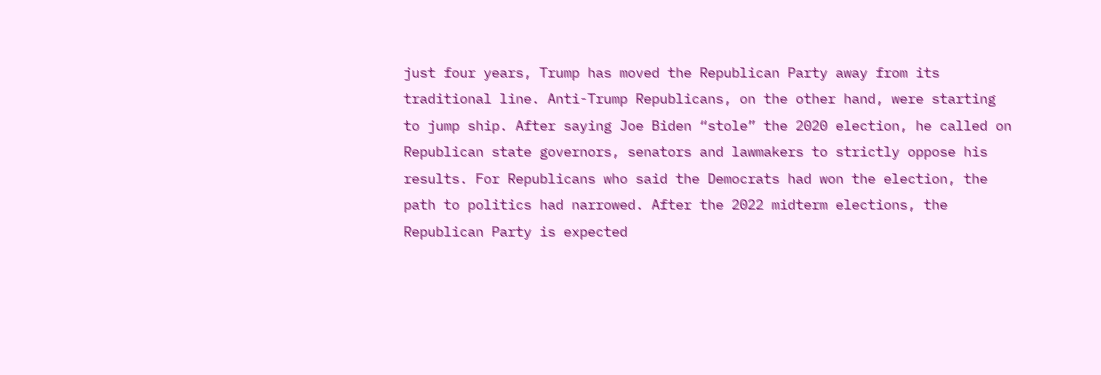just four years, Trump has moved the Republican Party away from its traditional line. Anti-Trump Republicans, on the other hand, were starting to jump ship. After saying Joe Biden “stole” the 2020 election, he called on Republican state governors, senators and lawmakers to strictly oppose his results. For Republicans who said the Democrats had won the election, the path to politics had narrowed. After the 2022 midterm elections, the Republican Party is expected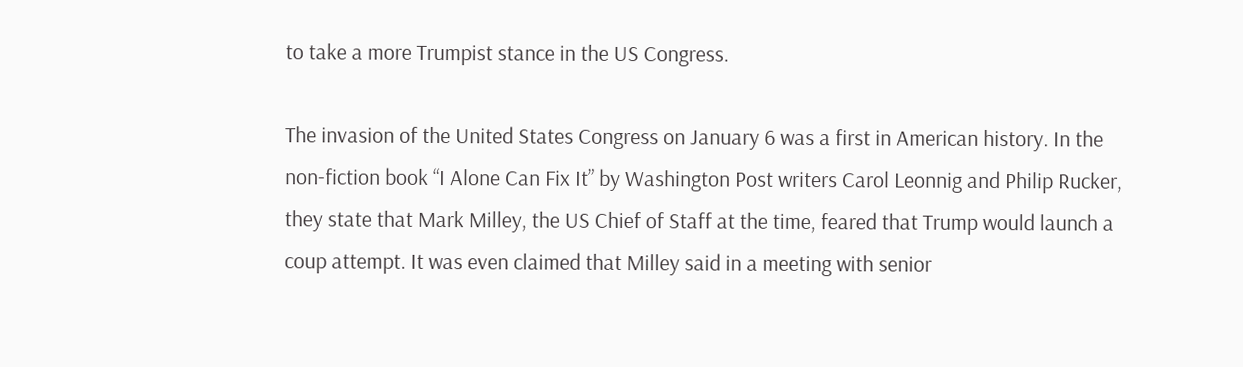to take a more Trumpist stance in the US Congress.

The invasion of the United States Congress on January 6 was a first in American history. In the non-fiction book “I Alone Can Fix It” by Washington Post writers Carol Leonnig and Philip Rucker, they state that Mark Milley, the US Chief of Staff at the time, feared that Trump would launch a coup attempt. It was even claimed that Milley said in a meeting with senior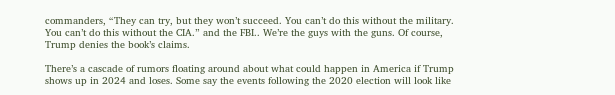commanders, “They can try, but they won’t succeed. You can’t do this without the military. You can’t do this without the CIA.” and the FBI.. We’re the guys with the guns. Of course, Trump denies the book’s claims.

There’s a cascade of rumors floating around about what could happen in America if Trump shows up in 2024 and loses. Some say the events following the 2020 election will look like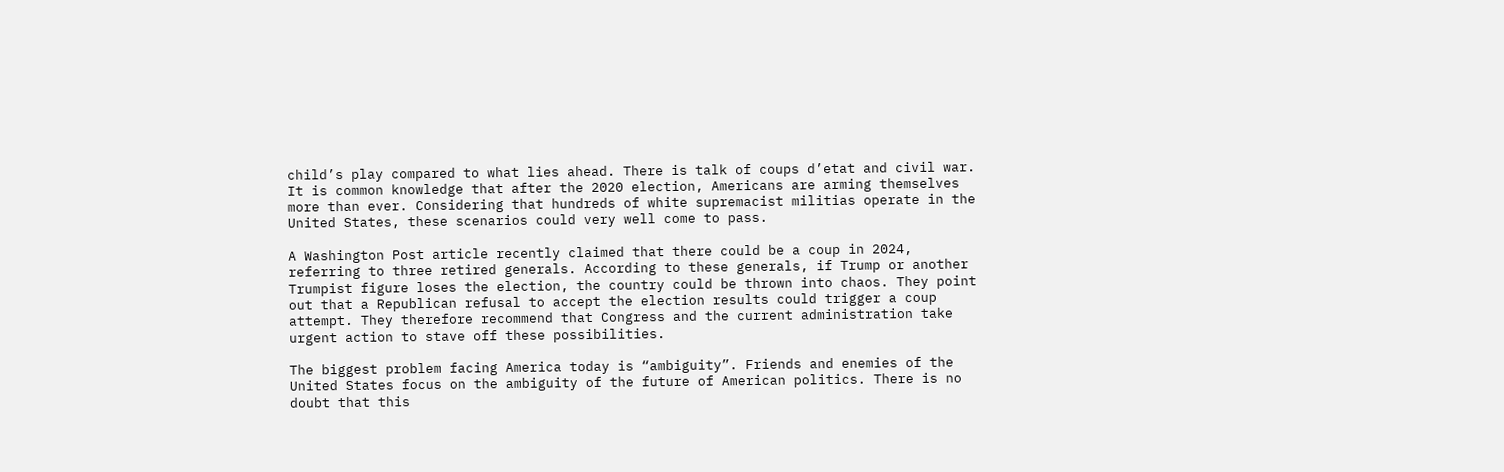child’s play compared to what lies ahead. There is talk of coups d’etat and civil war. It is common knowledge that after the 2020 election, Americans are arming themselves more than ever. Considering that hundreds of white supremacist militias operate in the United States, these scenarios could very well come to pass.

A Washington Post article recently claimed that there could be a coup in 2024, referring to three retired generals. According to these generals, if Trump or another Trumpist figure loses the election, the country could be thrown into chaos. They point out that a Republican refusal to accept the election results could trigger a coup attempt. They therefore recommend that Congress and the current administration take urgent action to stave off these possibilities.

The biggest problem facing America today is “ambiguity”. Friends and enemies of the United States focus on the ambiguity of the future of American politics. There is no doubt that this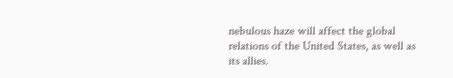nebulous haze will affect the global relations of the United States, as well as its allies.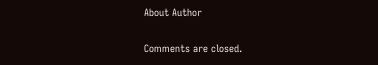About Author

Comments are closed.